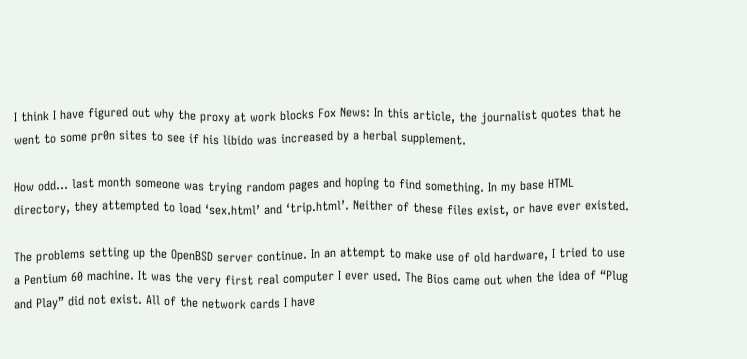I think I have figured out why the proxy at work blocks Fox News: In this article, the journalist quotes that he went to some pr0n sites to see if his libido was increased by a herbal supplement.

How odd… last month someone was trying random pages and hoping to find something. In my base HTML directory, they attempted to load ‘sex.html’ and ‘trip.html’. Neither of these files exist, or have ever existed.

The problems setting up the OpenBSD server continue. In an attempt to make use of old hardware, I tried to use a Pentium 60 machine. It was the very first real computer I ever used. The Bios came out when the idea of “Plug and Play” did not exist. All of the network cards I have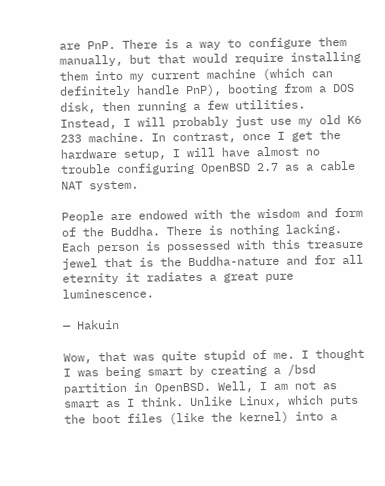are PnP. There is a way to configure them manually, but that would require installing them into my current machine (which can definitely handle PnP), booting from a DOS disk, then running a few utilities. Instead, I will probably just use my old K6 233 machine. In contrast, once I get the hardware setup, I will have almost no trouble configuring OpenBSD 2.7 as a cable NAT system.

People are endowed with the wisdom and form of the Buddha. There is nothing lacking. Each person is possessed with this treasure jewel that is the Buddha-nature and for all eternity it radiates a great pure luminescence.

— Hakuin

Wow, that was quite stupid of me. I thought I was being smart by creating a /bsd partition in OpenBSD. Well, I am not as smart as I think. Unlike Linux, which puts the boot files (like the kernel) into a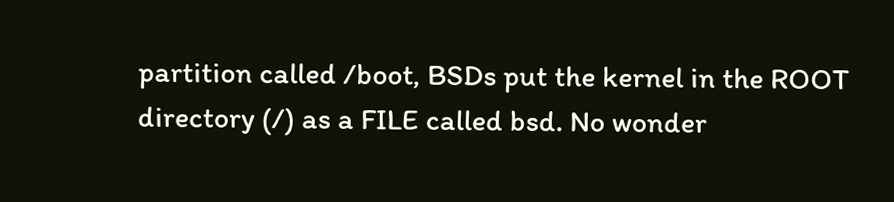partition called /boot, BSDs put the kernel in the ROOT directory (/) as a FILE called bsd. No wonder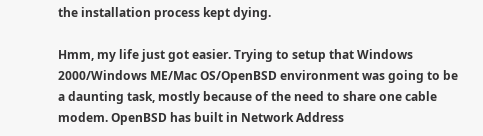the installation process kept dying.

Hmm, my life just got easier. Trying to setup that Windows 2000/Windows ME/Mac OS/OpenBSD environment was going to be a daunting task, mostly because of the need to share one cable modem. OpenBSD has built in Network Address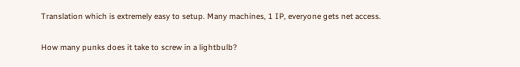Translation which is extremely easy to setup. Many machines, 1 IP, everyone gets net access.

How many punks does it take to screw in a lightbulb?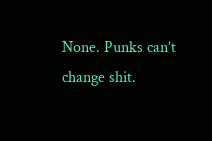None. Punks can’t change shit.